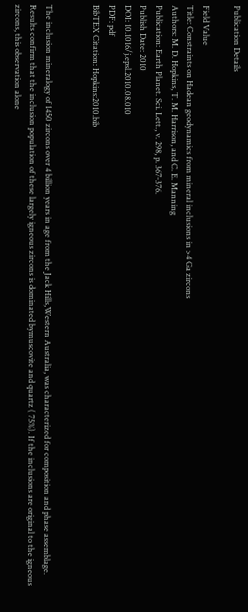Publication Details

Field Value
Title: Constraints on Hadean geodynamics from mineral inclusions in >4 Ga zircons
Authors: M. D. Hopkins, T. M. Harrison, and C. E. Manning
Publication: Earth Planet. Sci. Lett., v. 298, p. 367‐376.
Publish Date: 2010
DOI: 10.1016/j.epsl.2010.08.010
PDF: pdf
BibTEX Citation: Hopkins:2010.bib


The inclusion mineralogy of 1450 zircons over 4 billion years in age from the Jack Hills,Western Australia, was characterized for composition and phase assemblage. Results confirm that the inclusion population of these largely igneous zircons is dominated bymuscovite and quartz ( 75%). If the inclusions are original to the igneous zircons, this observation alone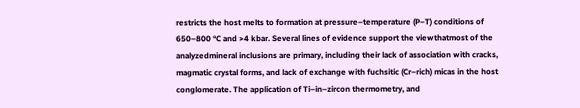restricts the host melts to formation at pressure–temperature (P–T) conditions of  650–800 °C and >4 kbar. Several lines of evidence support the viewthatmost of the analyzedmineral inclusions are primary, including their lack of association with cracks, magmatic crystal forms, and lack of exchange with fuchsitic (Cr–rich) micas in the host conglomerate. The application of Ti–in–zircon thermometry, and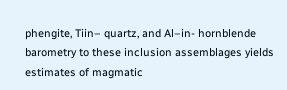phengite, Tiin– quartz, and Al–in‐ hornblende barometry to these inclusion assemblages yields estimates of magmatic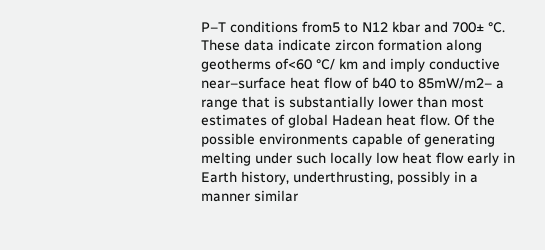P–T conditions from5 to N12 kbar and 700± °C. These data indicate zircon formation along geotherms of<60 °C/ km and imply conductive near–surface heat flow of b40 to 85mW/m2– a range that is substantially lower than most estimates of global Hadean heat flow. Of the possible environments capable of generating melting under such locally low heat flow early in Earth history, underthrusting, possibly in a manner similar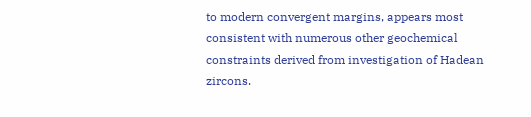to modern convergent margins, appears most consistent with numerous other geochemical constraints derived from investigation of Hadean zircons.